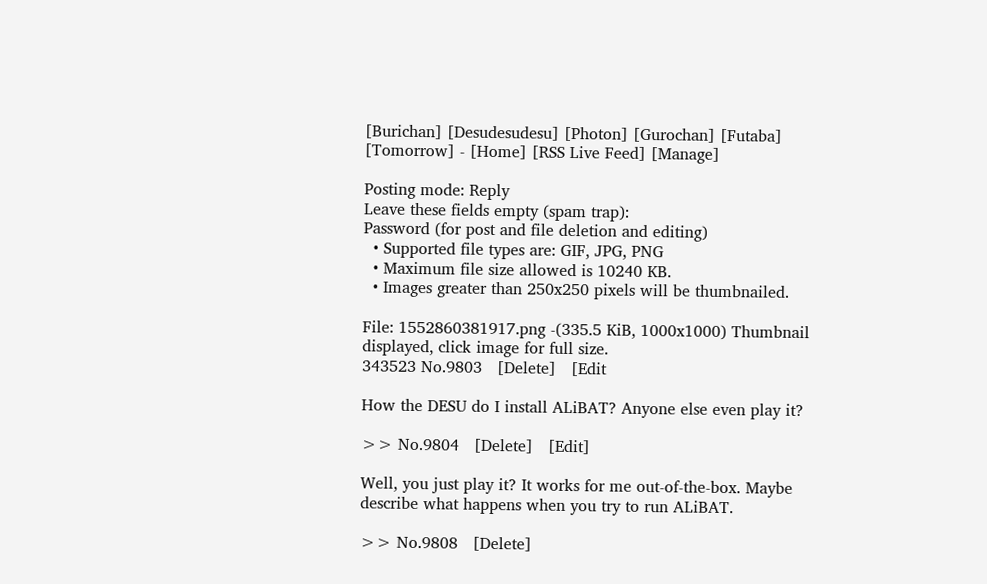[Burichan] [Desudesudesu] [Photon] [Gurochan] [Futaba] [Tomorrow] - [Home] [RSS Live Feed] [Manage]

Posting mode: Reply
Leave these fields empty (spam trap):
Password (for post and file deletion and editing)
  • Supported file types are: GIF, JPG, PNG
  • Maximum file size allowed is 10240 KB.
  • Images greater than 250x250 pixels will be thumbnailed.

File: 1552860381917.png -(335.5 KiB, 1000x1000) Thumbnail displayed, click image for full size.
343523 No.9803   [Delete]   [Edit

How the DESU do I install ALiBAT? Anyone else even play it?

>> No.9804   [Delete]   [Edit]

Well, you just play it? It works for me out-of-the-box. Maybe describe what happens when you try to run ALiBAT.

>> No.9808   [Delete]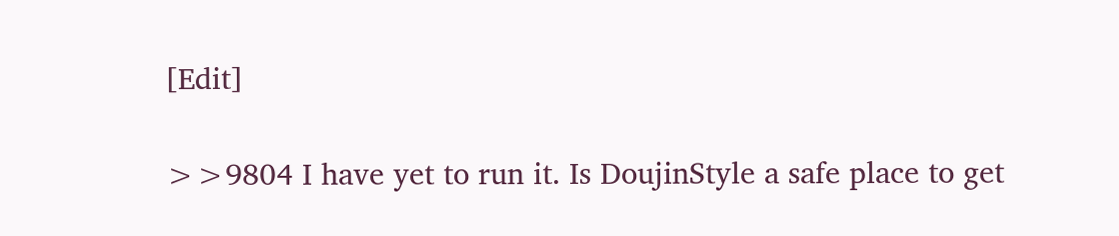[Edit]

>>9804 I have yet to run it. Is DoujinStyle a safe place to get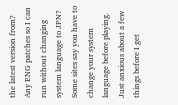the latest version from? Any ENG patches so I can run without changing system language to JPN? Some sites say you have to change your system language before playing. Just anxious about a few things before I get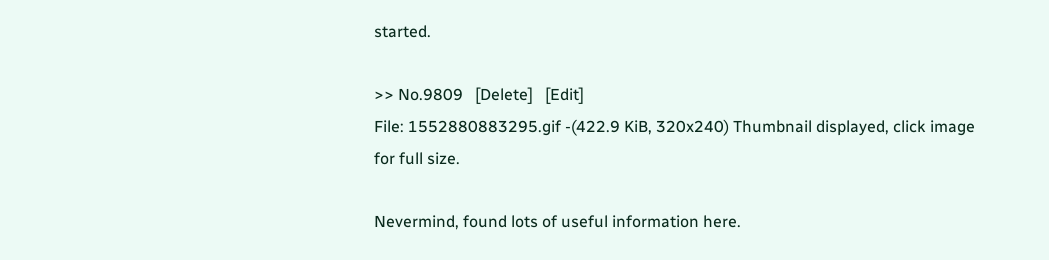started.

>> No.9809   [Delete]   [Edit]
File: 1552880883295.gif -(422.9 KiB, 320x240) Thumbnail displayed, click image for full size.

Nevermind, found lots of useful information here.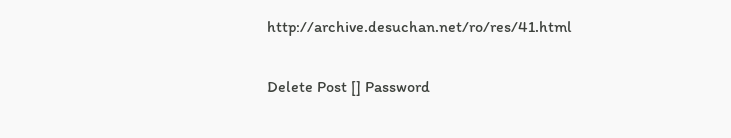http://archive.desuchan.net/ro/res/41.html

Delete Post [] Password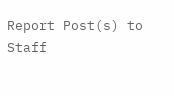Report Post(s) to Staff